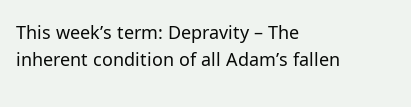This week’s term: Depravity – The inherent condition of all Adam’s fallen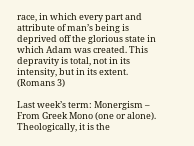race, in which every part and attribute of man’s being is deprived off the glorious state in which Adam was created. This depravity is total, not in its intensity, but in its extent. (Romans 3)

Last week’s term: Monergism – From Greek Mono (one or alone). Theologically, it is the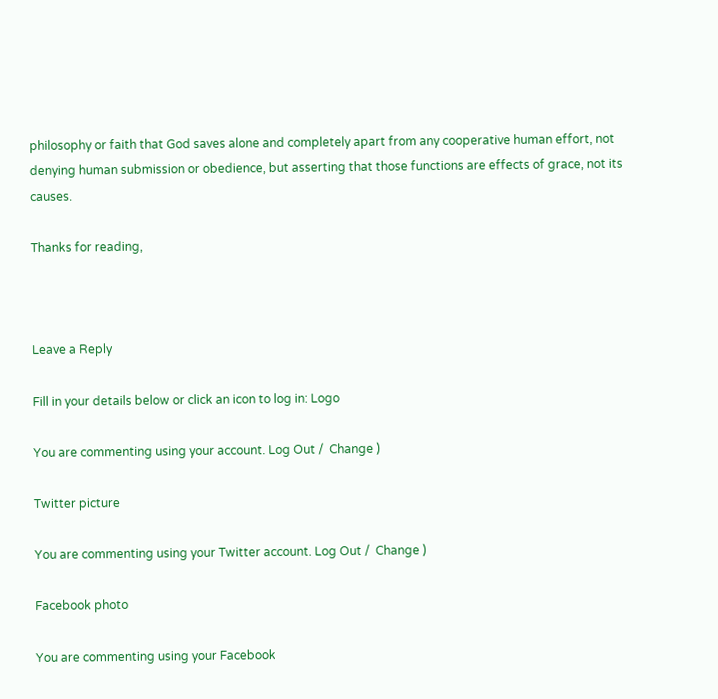philosophy or faith that God saves alone and completely apart from any cooperative human effort, not denying human submission or obedience, but asserting that those functions are effects of grace, not its causes.

Thanks for reading,



Leave a Reply

Fill in your details below or click an icon to log in: Logo

You are commenting using your account. Log Out /  Change )

Twitter picture

You are commenting using your Twitter account. Log Out /  Change )

Facebook photo

You are commenting using your Facebook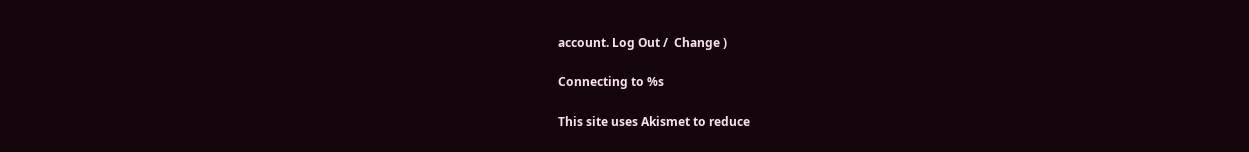account. Log Out /  Change )

Connecting to %s

This site uses Akismet to reduce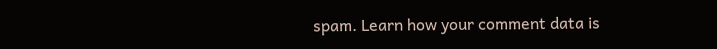spam. Learn how your comment data is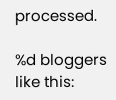processed.

%d bloggers like this: